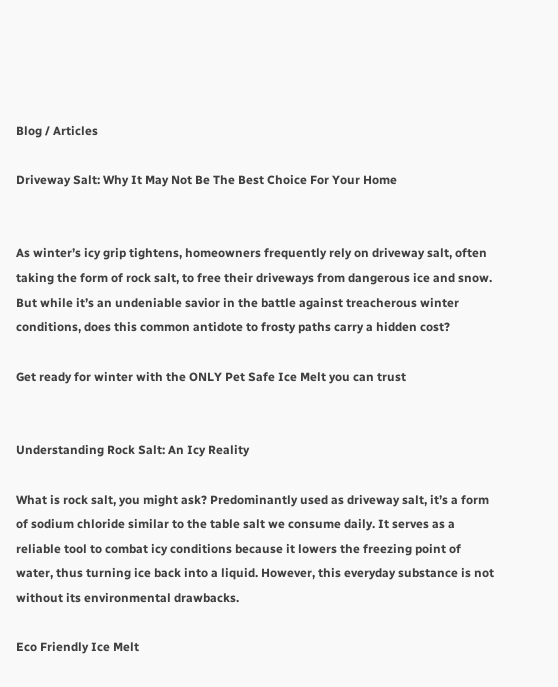Blog / Articles

Driveway Salt: Why It May Not Be The Best Choice For Your Home


As winter’s icy grip tightens, homeowners frequently rely on driveway salt, often taking the form of rock salt, to free their driveways from dangerous ice and snow. But while it’s an undeniable savior in the battle against treacherous winter conditions, does this common antidote to frosty paths carry a hidden cost?

Get ready for winter with the ONLY Pet Safe Ice Melt you can trust


Understanding Rock Salt: An Icy Reality

What is rock salt, you might ask? Predominantly used as driveway salt, it’s a form of sodium chloride similar to the table salt we consume daily. It serves as a reliable tool to combat icy conditions because it lowers the freezing point of water, thus turning ice back into a liquid. However, this everyday substance is not without its environmental drawbacks.

Eco Friendly Ice Melt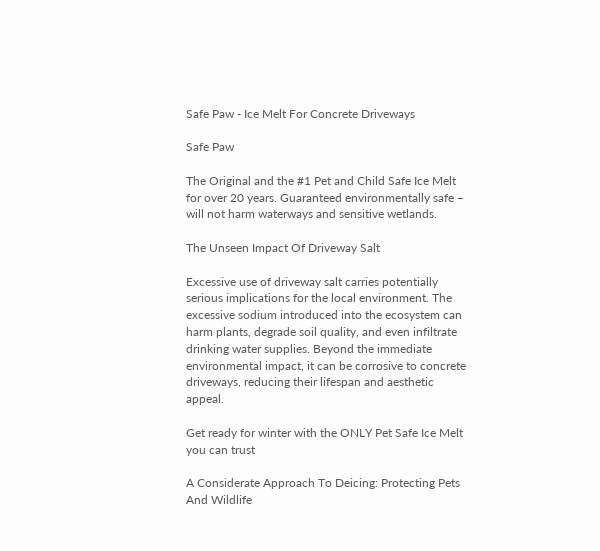Safe Paw - Ice Melt For Concrete Driveways

Safe Paw

The Original and the #1 Pet and Child Safe Ice Melt for over 20 years. Guaranteed environmentally safe – will not harm waterways and sensitive wetlands.

The Unseen Impact Of Driveway Salt

Excessive use of driveway salt carries potentially serious implications for the local environment. The excessive sodium introduced into the ecosystem can harm plants, degrade soil quality, and even infiltrate drinking water supplies. Beyond the immediate environmental impact, it can be corrosive to concrete driveways, reducing their lifespan and aesthetic appeal.

Get ready for winter with the ONLY Pet Safe Ice Melt you can trust

A Considerate Approach To Deicing: Protecting Pets And Wildlife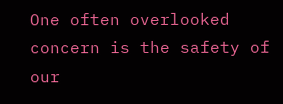One often overlooked concern is the safety of our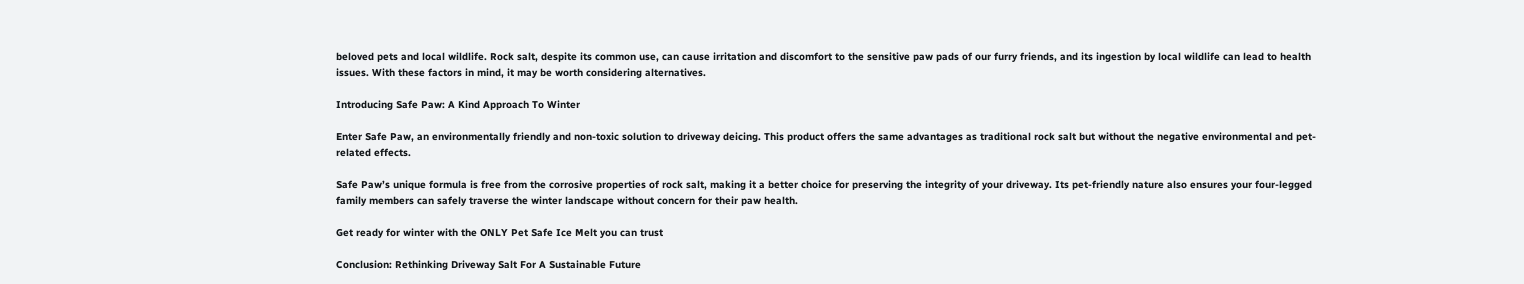beloved pets and local wildlife. Rock salt, despite its common use, can cause irritation and discomfort to the sensitive paw pads of our furry friends, and its ingestion by local wildlife can lead to health issues. With these factors in mind, it may be worth considering alternatives.

Introducing Safe Paw: A Kind Approach To Winter

Enter Safe Paw, an environmentally friendly and non-toxic solution to driveway deicing. This product offers the same advantages as traditional rock salt but without the negative environmental and pet-related effects.

Safe Paw’s unique formula is free from the corrosive properties of rock salt, making it a better choice for preserving the integrity of your driveway. Its pet-friendly nature also ensures your four-legged family members can safely traverse the winter landscape without concern for their paw health.

Get ready for winter with the ONLY Pet Safe Ice Melt you can trust

Conclusion: Rethinking Driveway Salt For A Sustainable Future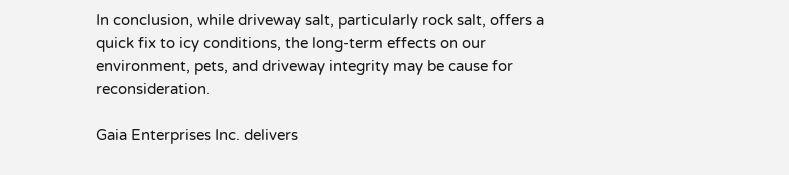In conclusion, while driveway salt, particularly rock salt, offers a quick fix to icy conditions, the long-term effects on our environment, pets, and driveway integrity may be cause for reconsideration.

Gaia Enterprises Inc. delivers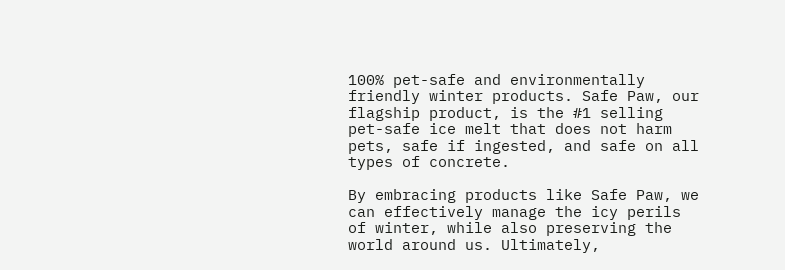100% pet-safe and environmentally friendly winter products. Safe Paw, our flagship product, is the #1 selling pet-safe ice melt that does not harm pets, safe if ingested, and safe on all types of concrete.

By embracing products like Safe Paw, we can effectively manage the icy perils of winter, while also preserving the world around us. Ultimately,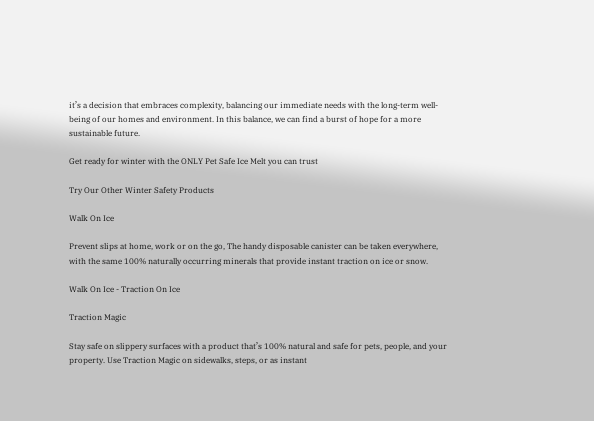it’s a decision that embraces complexity, balancing our immediate needs with the long-term well-being of our homes and environment. In this balance, we can find a burst of hope for a more sustainable future.

Get ready for winter with the ONLY Pet Safe Ice Melt you can trust

Try Our Other Winter Safety Products

Walk On Ice

Prevent slips at home, work or on the go, The handy disposable canister can be taken everywhere, with the same 100% naturally occurring minerals that provide instant traction on ice or snow.

Walk On Ice - Traction On Ice

Traction Magic

Stay safe on slippery surfaces with a product that’s 100% natural and safe for pets, people, and your property. Use Traction Magic on sidewalks, steps, or as instant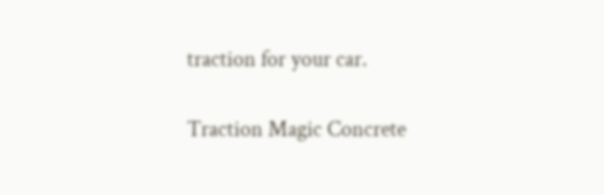traction for your car.

Traction Magic Concrete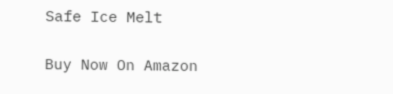Safe Ice Melt

Buy Now On Amazon